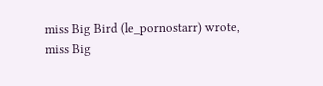miss Big Bird (le_pornostarr) wrote,
miss Big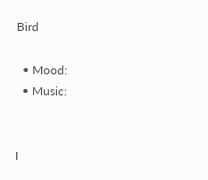Bird

  • Mood:
  • Music:


I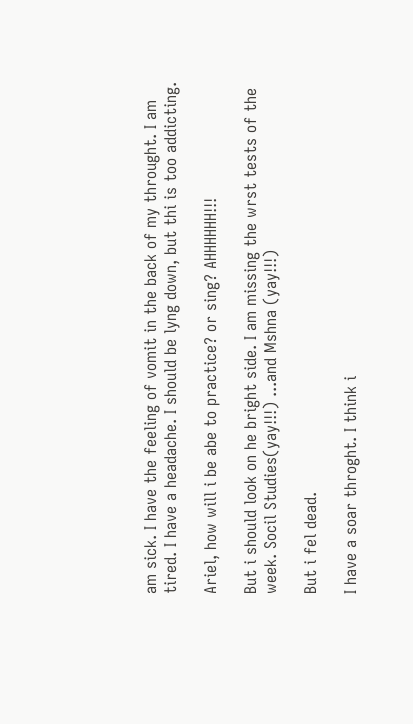am sick. I have the feeling of vomit in the back of my throught. I am tired. I have a headache. I should be lyng down, but thi is too addicting.

Ariel, how will i be abe to practice? or sing? AHHHHHH!!!

But i should look on he bright side. I am missing the wrst tests of the week. Socil Studies(yay!!!) ...and Mshna (yay!!!)

But i fel dead.

I have a soar throght. I think i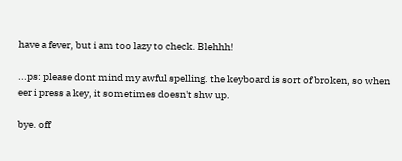have a fever, but i am too lazy to check. Blehhh!

...ps: please dont mind my awful spelling. the keyboard is sort of broken, so when eer i press a key, it sometimes doesn't shw up.

bye. off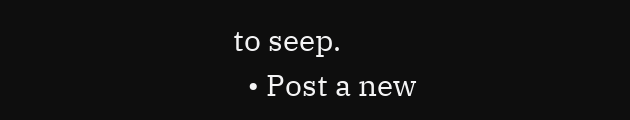to seep.
  • Post a new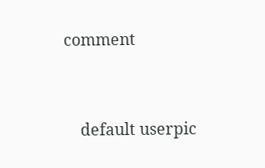comment


    default userpic